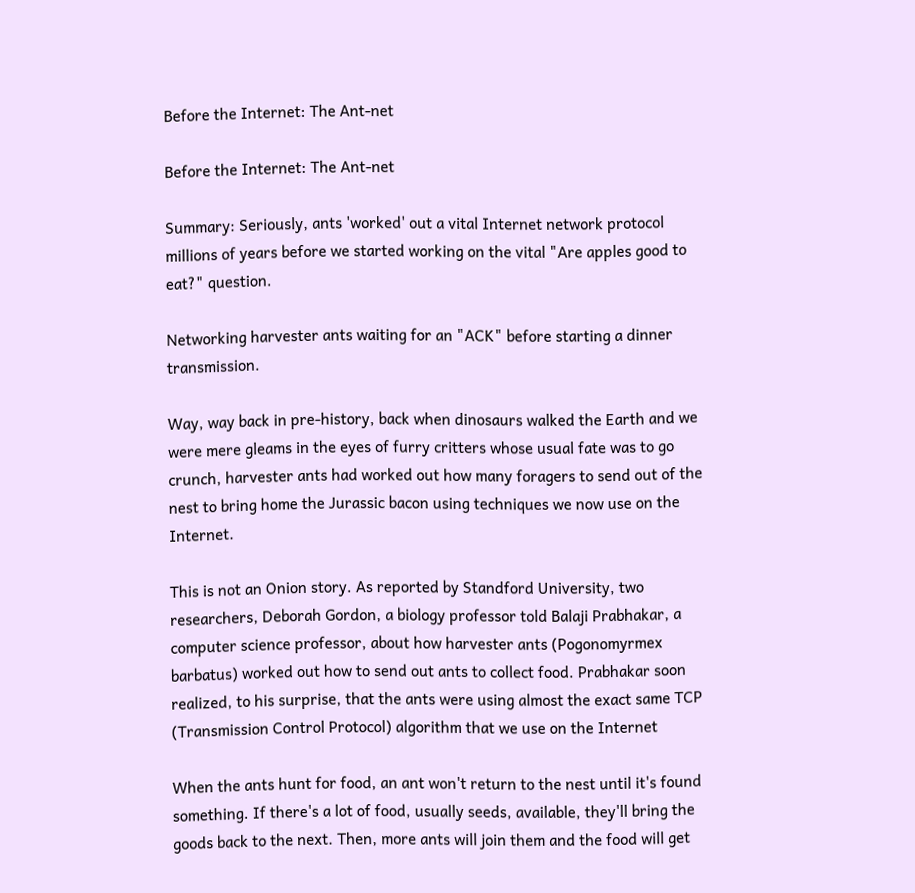Before the Internet: The Ant-net

Before the Internet: The Ant-net

Summary: Seriously, ants 'worked' out a vital Internet network protocol millions of years before we started working on the vital "Are apples good to eat?" question.

Networking harvester ants waiting for an "ACK" before starting a dinner transmission.

Way, way back in pre-history, back when dinosaurs walked the Earth and we were mere gleams in the eyes of furry critters whose usual fate was to go crunch, harvester ants had worked out how many foragers to send out of the nest to bring home the Jurassic bacon using techniques we now use on the Internet.

This is not an Onion story. As reported by Standford University, two researchers, Deborah Gordon, a biology professor told Balaji Prabhakar, a computer science professor, about how harvester ants (Pogonomyrmex barbatus) worked out how to send out ants to collect food. Prabhakar soon realized, to his surprise, that the ants were using almost the exact same TCP (Transmission Control Protocol) algorithm that we use on the Internet

When the ants hunt for food, an ant won't return to the nest until it's found something. If there's a lot of food, usually seeds, available, they'll bring the goods back to the next. Then, more ants will join them and the food will get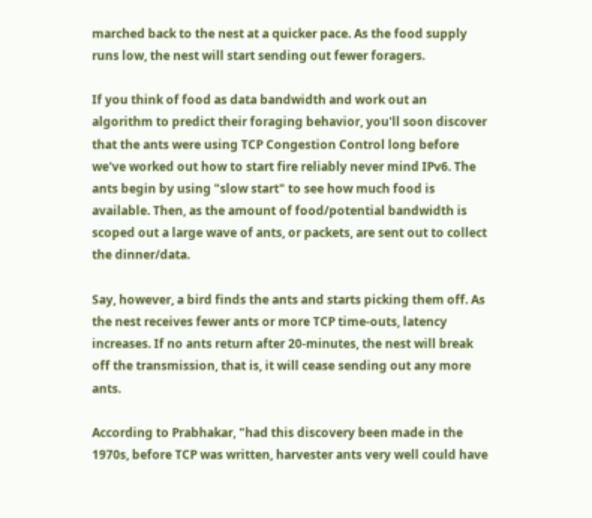marched back to the nest at a quicker pace. As the food supply runs low, the nest will start sending out fewer foragers.

If you think of food as data bandwidth and work out an algorithm to predict their foraging behavior, you'll soon discover that the ants were using TCP Congestion Control long before we've worked out how to start fire reliably never mind IPv6. The ants begin by using "slow start" to see how much food is available. Then, as the amount of food/potential bandwidth is scoped out a large wave of ants, or packets, are sent out to collect the dinner/data.

Say, however, a bird finds the ants and starts picking them off. As the nest receives fewer ants or more TCP time-outs, latency increases. If no ants return after 20-minutes, the nest will break off the transmission, that is, it will cease sending out any more ants.

According to Prabhakar, "had this discovery been made in the 1970s, before TCP was written, harvester ants very well could have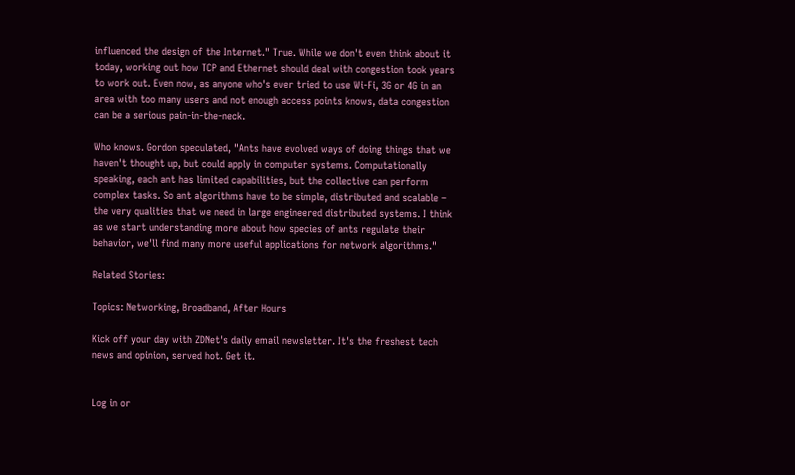influenced the design of the Internet." True. While we don't even think about it today, working out how TCP and Ethernet should deal with congestion took years to work out. Even now, as anyone who's ever tried to use Wi-Fi, 3G or 4G in an area with too many users and not enough access points knows, data congestion can be a serious pain-in-the-neck.

Who knows. Gordon speculated, "Ants have evolved ways of doing things that we haven't thought up, but could apply in computer systems. Computationally speaking, each ant has limited capabilities, but the collective can perform complex tasks. So ant algorithms have to be simple, distributed and scalable – the very qualities that we need in large engineered distributed systems. I think as we start understanding more about how species of ants regulate their behavior, we'll find many more useful applications for network algorithms."

Related Stories:

Topics: Networking, Broadband, After Hours

Kick off your day with ZDNet's daily email newsletter. It's the freshest tech news and opinion, served hot. Get it.


Log in or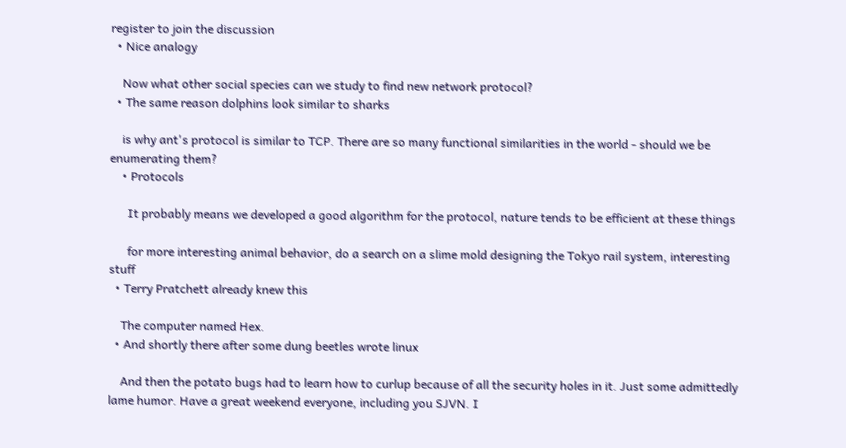register to join the discussion
  • Nice analogy

    Now what other social species can we study to find new network protocol?
  • The same reason dolphins look similar to sharks

    is why ant's protocol is similar to TCP. There are so many functional similarities in the world - should we be enumerating them?
    • Protocols

      It probably means we developed a good algorithm for the protocol, nature tends to be efficient at these things

      for more interesting animal behavior, do a search on a slime mold designing the Tokyo rail system, interesting stuff
  • Terry Pratchett already knew this

    The computer named Hex.
  • And shortly there after some dung beetles wrote linux

    And then the potato bugs had to learn how to curlup because of all the security holes in it. Just some admittedly lame humor. Have a great weekend everyone, including you SJVN. I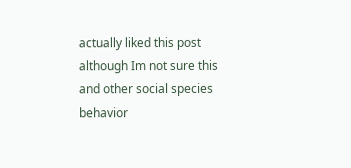actually liked this post although Im not sure this and other social species behavior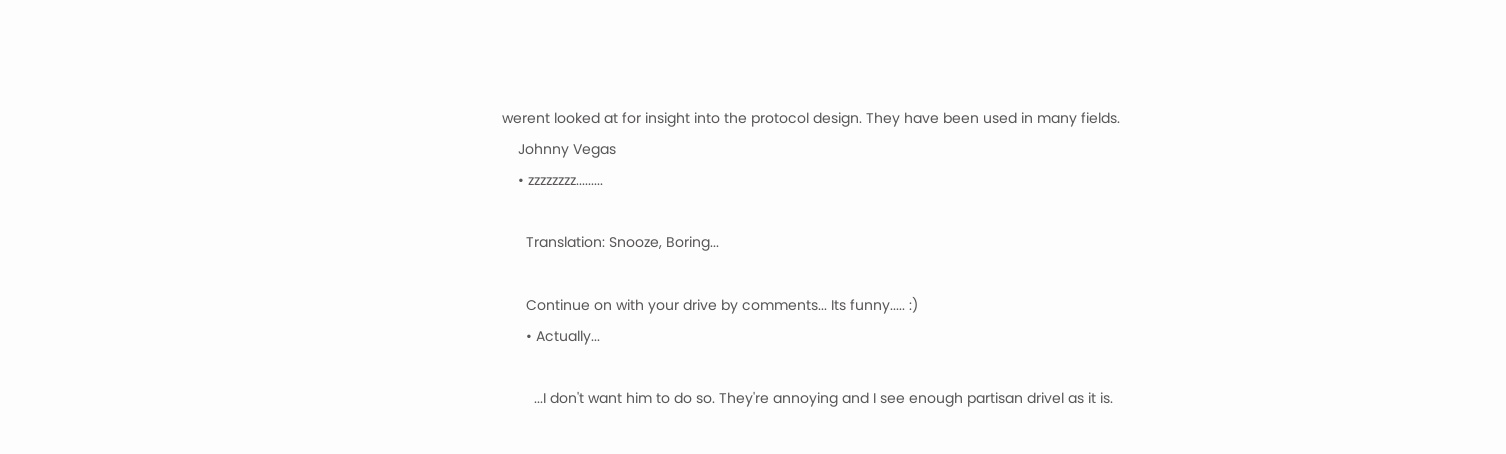werent looked at for insight into the protocol design. They have been used in many fields.
    Johnny Vegas
    • zzzzzzzz.........

      Translation: Snooze, Boring...

      Continue on with your drive by comments... Its funny..... :)
      • Actually...

        ...I don't want him to do so. They're annoying and I see enough partisan drivel as it is.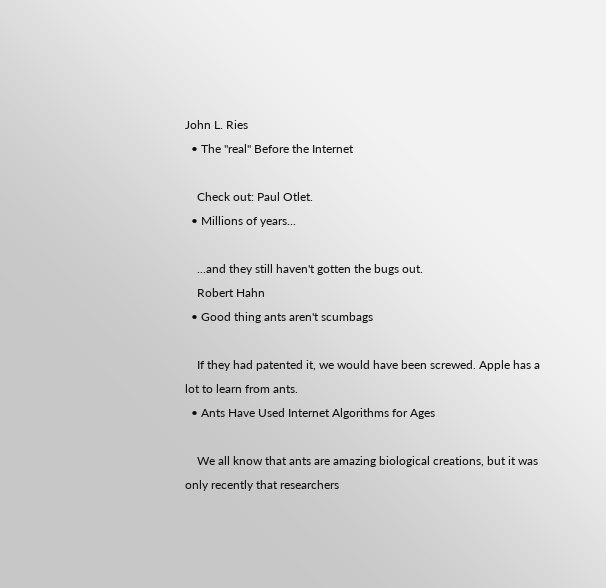John L. Ries
  • The "real" Before the Internet

    Check out: Paul Otlet.
  • Millions of years...

    ...and they still haven't gotten the bugs out.
    Robert Hahn
  • Good thing ants aren't scumbags

    If they had patented it, we would have been screwed. Apple has a lot to learn from ants.
  • Ants Have Used Internet Algorithms for Ages

    We all know that ants are amazing biological creations, but it was only recently that researchers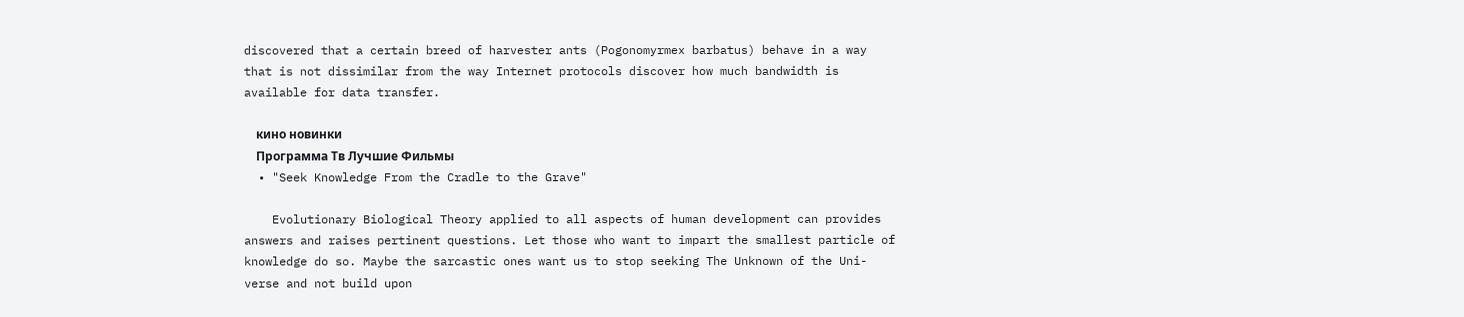discovered that a certain breed of harvester ants (Pogonomyrmex barbatus) behave in a way that is not dissimilar from the way Internet protocols discover how much bandwidth is available for data transfer.

    кино новинки
    Программа Тв Лучшие Фильмы
  • "Seek Knowledge From the Cradle to the Grave"

    Evolutionary Biological Theory applied to all aspects of human development can provides answers and raises pertinent questions. Let those who want to impart the smallest particle of knowledge do so. Maybe the sarcastic ones want us to stop seeking The Unknown of the Uni-verse and not build upon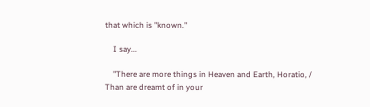that which is "known."

    I say...

    "There are more things in Heaven and Earth, Horatio, / Than are dreamt of in your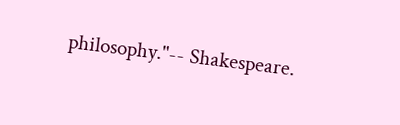philosophy."-- Shakespeare.